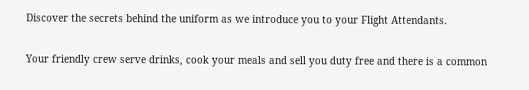Discover the secrets behind the uniform as we introduce you to your Flight Attendants.

Your friendly crew serve drinks, cook your meals and sell you duty free and there is a common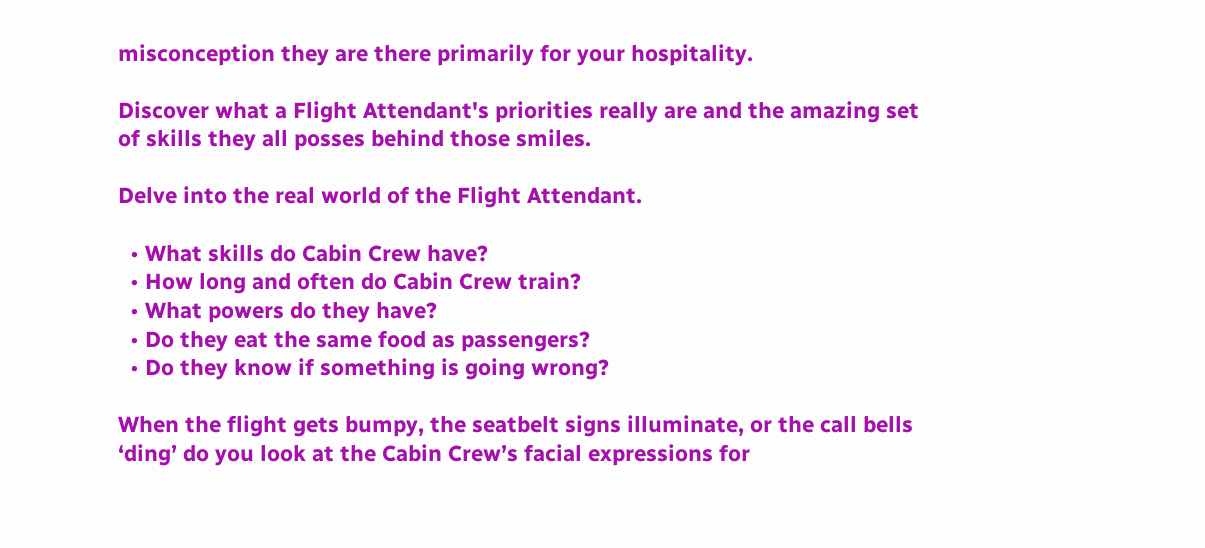misconception they are there primarily for your hospitality.

Discover what a Flight Attendant's priorities really are and the amazing set of skills they all posses behind those smiles.

Delve into the real world of the Flight Attendant.

  • What skills do Cabin Crew have?
  • How long and often do Cabin Crew train?
  • What powers do they have?
  • Do they eat the same food as passengers?
  • Do they know if something is going wrong?

When the flight gets bumpy, the seatbelt signs illuminate, or the call bells ‘ding’ do you look at the Cabin Crew’s facial expressions for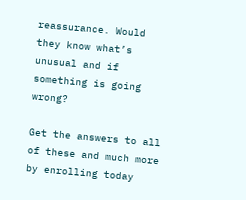reassurance. Would they know what’s unusual and if something is going wrong?

Get the answers to all of these and much more by enrolling today